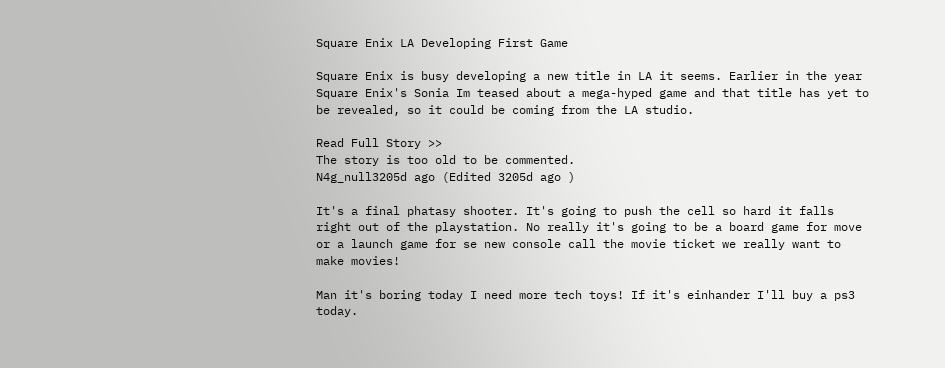Square Enix LA Developing First Game

Square Enix is busy developing a new title in LA it seems. Earlier in the year Square Enix's Sonia Im teased about a mega-hyped game and that title has yet to be revealed, so it could be coming from the LA studio.

Read Full Story >>
The story is too old to be commented.
N4g_null3205d ago (Edited 3205d ago )

It's a final phatasy shooter. It's going to push the cell so hard it falls right out of the playstation. No really it's going to be a board game for move or a launch game for se new console call the movie ticket we really want to make movies!

Man it's boring today I need more tech toys! If it's einhander I'll buy a ps3 today.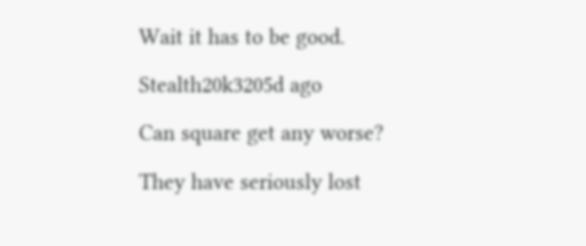Wait it has to be good.

Stealth20k3205d ago

Can square get any worse?

They have seriously lost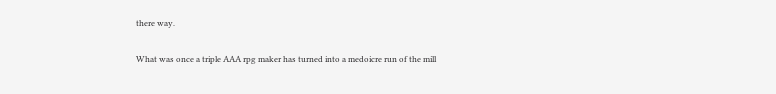there way.

What was once a triple AAA rpg maker has turned into a medoicre run of the mill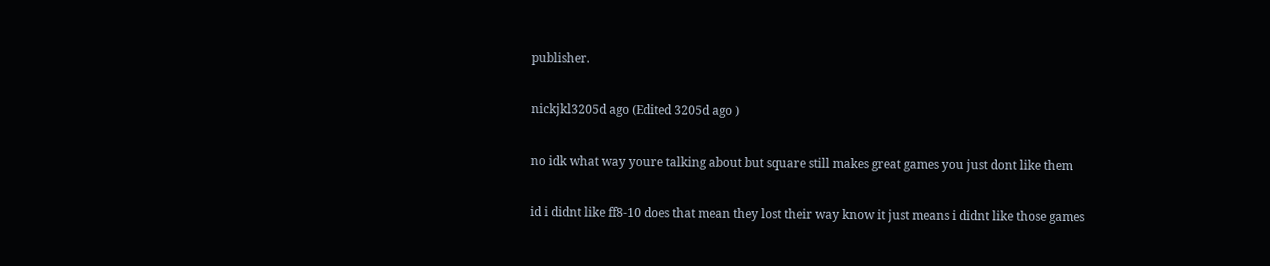publisher.

nickjkl3205d ago (Edited 3205d ago )

no idk what way youre talking about but square still makes great games you just dont like them

id i didnt like ff8-10 does that mean they lost their way know it just means i didnt like those games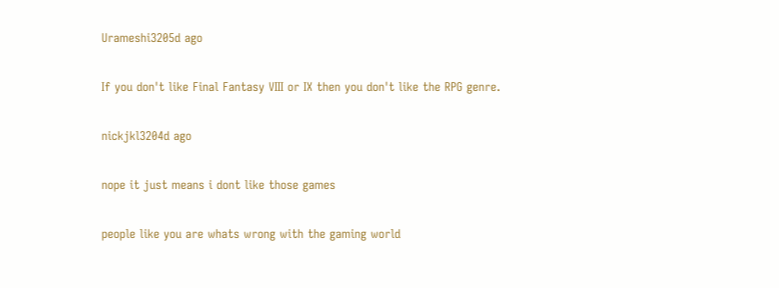Urameshi3205d ago

If you don't like Final Fantasy VIII or IX then you don't like the RPG genre.

nickjkl3204d ago

nope it just means i dont like those games

people like you are whats wrong with the gaming world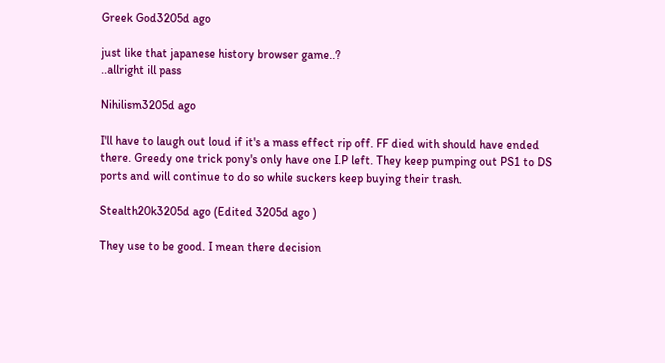Greek God3205d ago

just like that japanese history browser game..?
..allright ill pass

Nihilism3205d ago

I'll have to laugh out loud if it's a mass effect rip off. FF died with should have ended there. Greedy one trick pony's only have one I.P left. They keep pumping out PS1 to DS ports and will continue to do so while suckers keep buying their trash.

Stealth20k3205d ago (Edited 3205d ago )

They use to be good. I mean there decision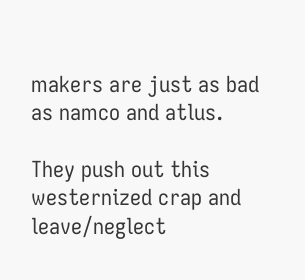makers are just as bad as namco and atlus.

They push out this westernized crap and leave/neglect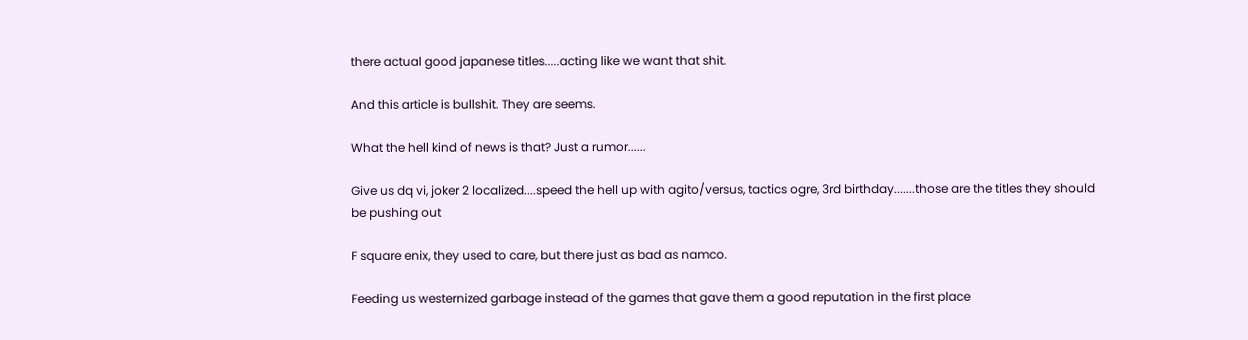there actual good japanese titles.....acting like we want that shit.

And this article is bullshit. They are seems.

What the hell kind of news is that? Just a rumor......

Give us dq vi, joker 2 localized....speed the hell up with agito/versus, tactics ogre, 3rd birthday.......those are the titles they should be pushing out

F square enix, they used to care, but there just as bad as namco.

Feeding us westernized garbage instead of the games that gave them a good reputation in the first place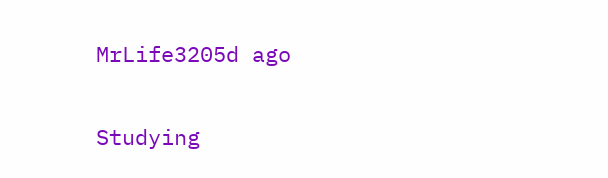MrLife3205d ago

Studying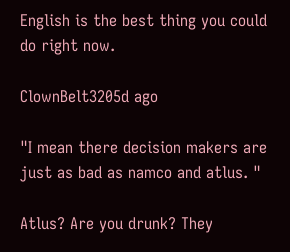English is the best thing you could do right now.

ClownBelt3205d ago

"I mean there decision makers are just as bad as namco and atlus. "

Atlus? Are you drunk? They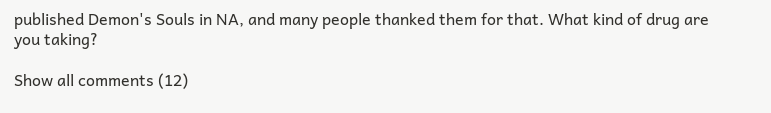published Demon's Souls in NA, and many people thanked them for that. What kind of drug are you taking?

Show all comments (12)